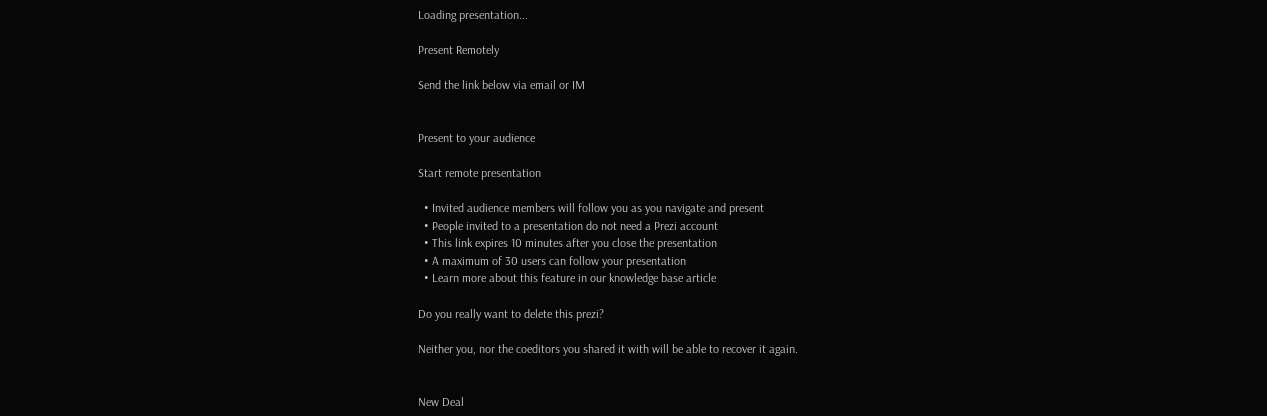Loading presentation...

Present Remotely

Send the link below via email or IM


Present to your audience

Start remote presentation

  • Invited audience members will follow you as you navigate and present
  • People invited to a presentation do not need a Prezi account
  • This link expires 10 minutes after you close the presentation
  • A maximum of 30 users can follow your presentation
  • Learn more about this feature in our knowledge base article

Do you really want to delete this prezi?

Neither you, nor the coeditors you shared it with will be able to recover it again.


New Deal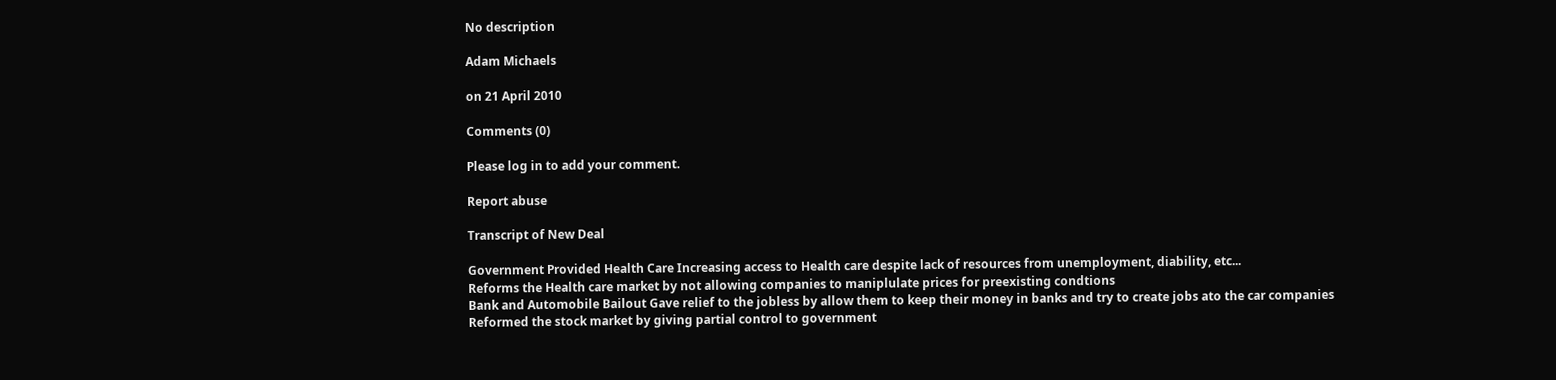No description

Adam Michaels

on 21 April 2010

Comments (0)

Please log in to add your comment.

Report abuse

Transcript of New Deal

Government Provided Health Care Increasing access to Health care despite lack of resources from unemployment, diability, etc...
Reforms the Health care market by not allowing companies to maniplulate prices for preexisting condtions
Bank and Automobile Bailout Gave relief to the jobless by allow them to keep their money in banks and try to create jobs ato the car companies
Reformed the stock market by giving partial control to government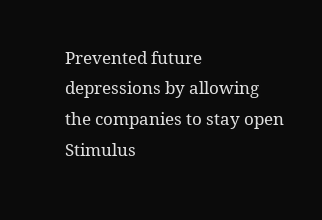Prevented future depressions by allowing the companies to stay open Stimulus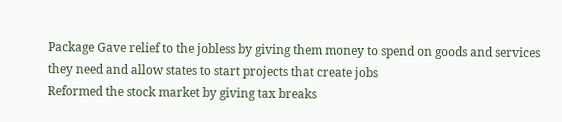Package Gave relief to the jobless by giving them money to spend on goods and services they need and allow states to start projects that create jobs
Reformed the stock market by giving tax breaks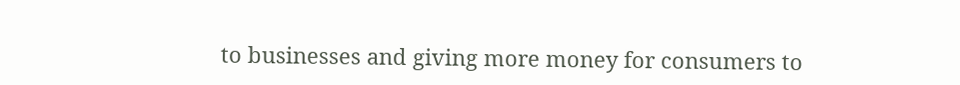to businesses and giving more money for consumers to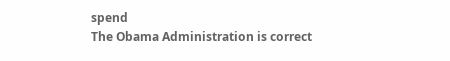spend
The Obama Administration is correct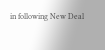in following New Deal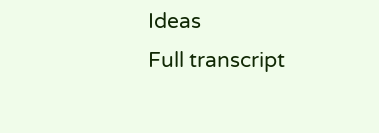Ideas
Full transcript